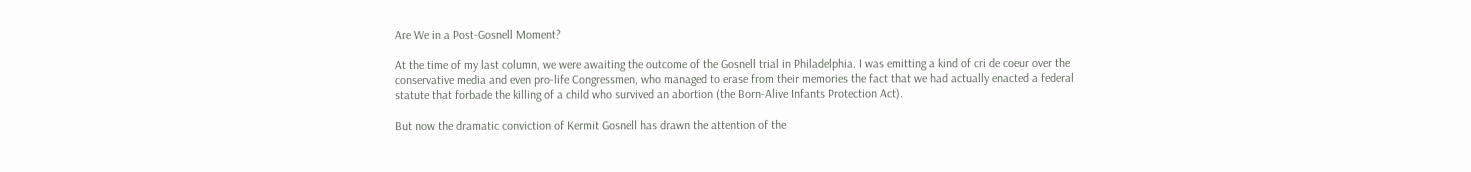Are We in a Post-Gosnell Moment?

At the time of my last column, we were awaiting the outcome of the Gosnell trial in Philadelphia. I was emitting a kind of cri de coeur over the conservative media and even pro-life Congressmen, who managed to erase from their memories the fact that we had actually enacted a federal statute that forbade the killing of a child who survived an abortion (the Born-Alive Infants Protection Act).

But now the dramatic conviction of Kermit Gosnell has drawn the attention of the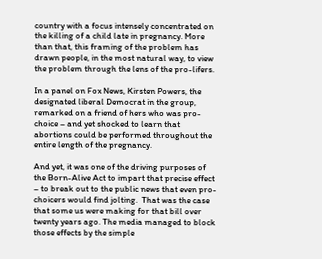country with a focus intensely concentrated on the killing of a child late in pregnancy. More than that, this framing of the problem has drawn people, in the most natural way, to view the problem through the lens of the pro-lifers.

In a panel on Fox News, Kirsten Powers, the designated liberal Democrat in the group, remarked on a friend of hers who was pro-choice – and yet shocked to learn that abortions could be performed throughout the entire length of the pregnancy.

And yet, it was one of the driving purposes of the Born-Alive Act to impart that precise effect – to break out to the public news that even pro-choicers would find jolting.  That was the case that some us were making for that bill over twenty years ago. The media managed to block those effects by the simple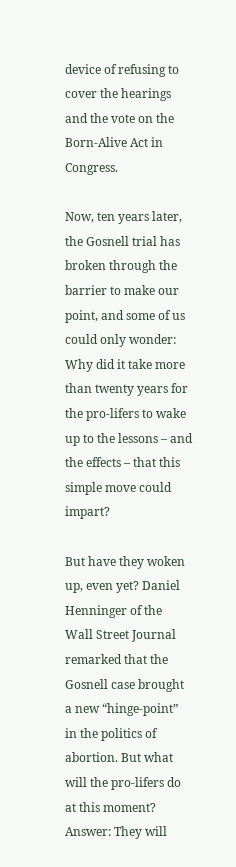device of refusing to cover the hearings and the vote on the Born-Alive Act in Congress.

Now, ten years later, the Gosnell trial has broken through the barrier to make our point, and some of us could only wonder: Why did it take more than twenty years for the pro-lifers to wake up to the lessons – and the effects – that this simple move could impart?

But have they woken up, even yet? Daniel Henninger of the Wall Street Journal remarked that the Gosnell case brought a new “hinge-point” in the politics of abortion. But what will the pro-lifers do at this moment?  Answer: They will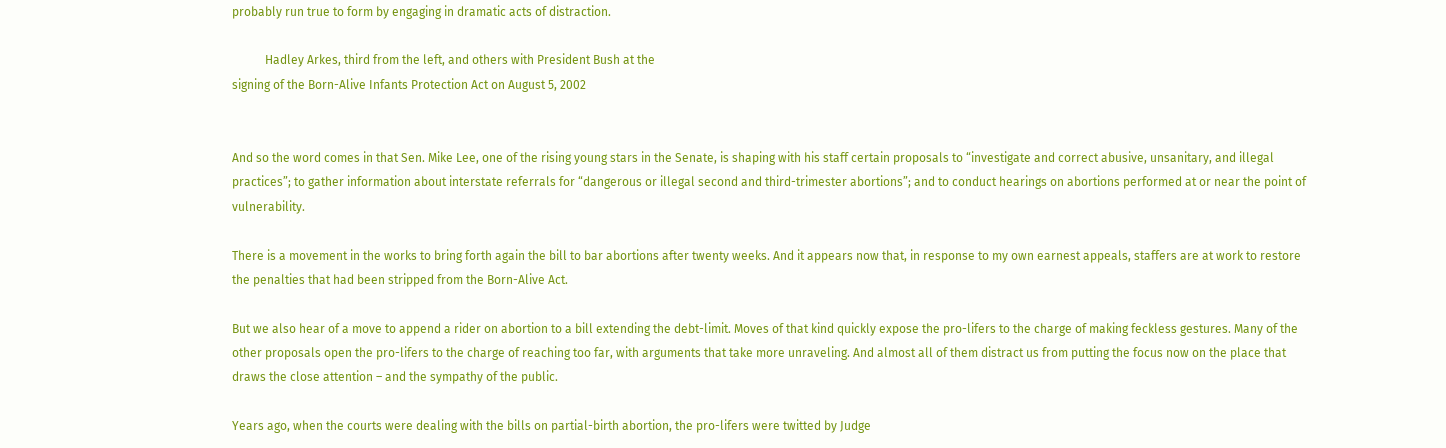probably run true to form by engaging in dramatic acts of distraction.

           Hadley Arkes, third from the left, and others with President Bush at the
signing of the Born-Alive Infants Protection Act on August 5, 2002


And so the word comes in that Sen. Mike Lee, one of the rising young stars in the Senate, is shaping with his staff certain proposals to “investigate and correct abusive, unsanitary, and illegal practices”; to gather information about interstate referrals for “dangerous or illegal second and third-trimester abortions”; and to conduct hearings on abortions performed at or near the point of vulnerability.

There is a movement in the works to bring forth again the bill to bar abortions after twenty weeks. And it appears now that, in response to my own earnest appeals, staffers are at work to restore the penalties that had been stripped from the Born-Alive Act.

But we also hear of a move to append a rider on abortion to a bill extending the debt-limit. Moves of that kind quickly expose the pro-lifers to the charge of making feckless gestures. Many of the other proposals open the pro-lifers to the charge of reaching too far, with arguments that take more unraveling. And almost all of them distract us from putting the focus now on the place that draws the close attention – and the sympathy of the public.

Years ago, when the courts were dealing with the bills on partial-birth abortion, the pro-lifers were twitted by Judge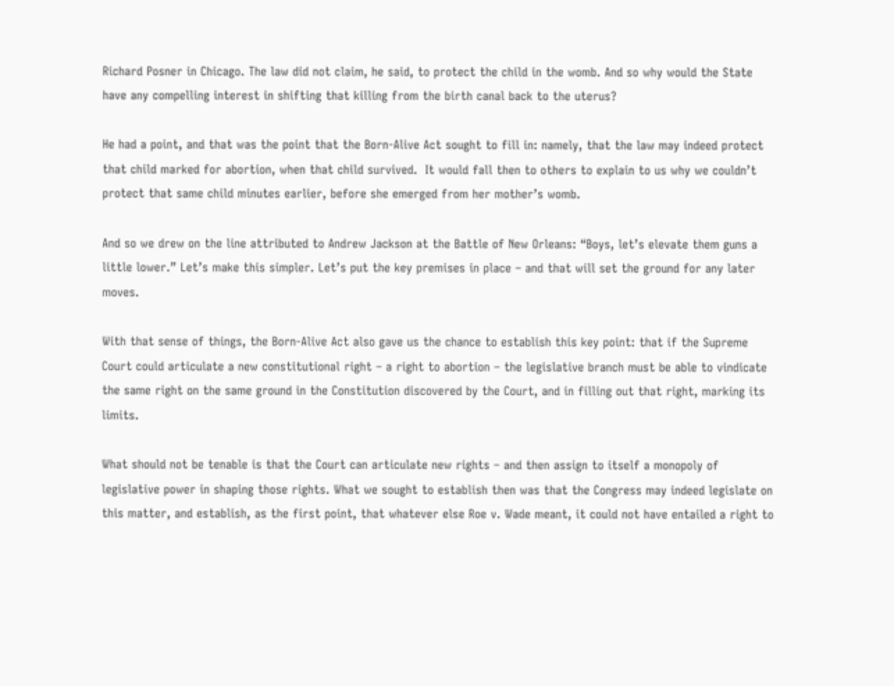Richard Posner in Chicago. The law did not claim, he said, to protect the child in the womb. And so why would the State have any compelling interest in shifting that killing from the birth canal back to the uterus?

He had a point, and that was the point that the Born-Alive Act sought to fill in: namely, that the law may indeed protect that child marked for abortion, when that child survived.  It would fall then to others to explain to us why we couldn’t protect that same child minutes earlier, before she emerged from her mother’s womb.

And so we drew on the line attributed to Andrew Jackson at the Battle of New Orleans: “Boys, let’s elevate them guns a little lower.” Let’s make this simpler. Let’s put the key premises in place – and that will set the ground for any later moves.

With that sense of things, the Born-Alive Act also gave us the chance to establish this key point: that if the Supreme Court could articulate a new constitutional right – a right to abortion – the legislative branch must be able to vindicate the same right on the same ground in the Constitution discovered by the Court, and in filling out that right, marking its limits.

What should not be tenable is that the Court can articulate new rights – and then assign to itself a monopoly of legislative power in shaping those rights. What we sought to establish then was that the Congress may indeed legislate on this matter, and establish, as the first point, that whatever else Roe v. Wade meant, it could not have entailed a right to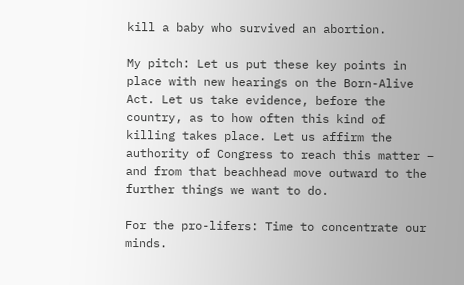kill a baby who survived an abortion.

My pitch: Let us put these key points in place with new hearings on the Born-Alive Act. Let us take evidence, before the country, as to how often this kind of killing takes place. Let us affirm the authority of Congress to reach this matter – and from that beachhead move outward to the further things we want to do.

For the pro-lifers: Time to concentrate our minds.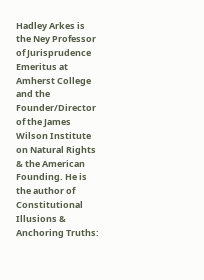Hadley Arkes is the Ney Professor of Jurisprudence Emeritus at Amherst College and the Founder/Director of the James Wilson Institute on Natural Rights & the American Founding. He is the author of Constitutional Illusions & Anchoring Truths: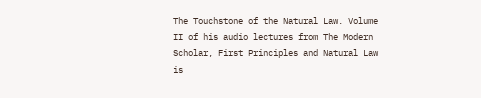The Touchstone of the Natural Law. Volume II of his audio lectures from The Modern Scholar, First Principles and Natural Law is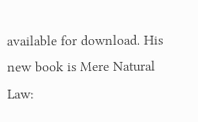available for download. His new book is Mere Natural Law: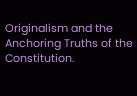Originalism and the Anchoring Truths of the Constitution.